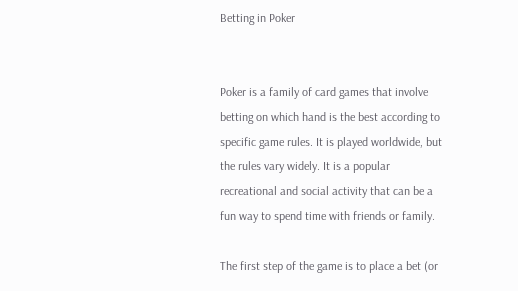Betting in Poker


Poker is a family of card games that involve betting on which hand is the best according to specific game rules. It is played worldwide, but the rules vary widely. It is a popular recreational and social activity that can be a fun way to spend time with friends or family.

The first step of the game is to place a bet (or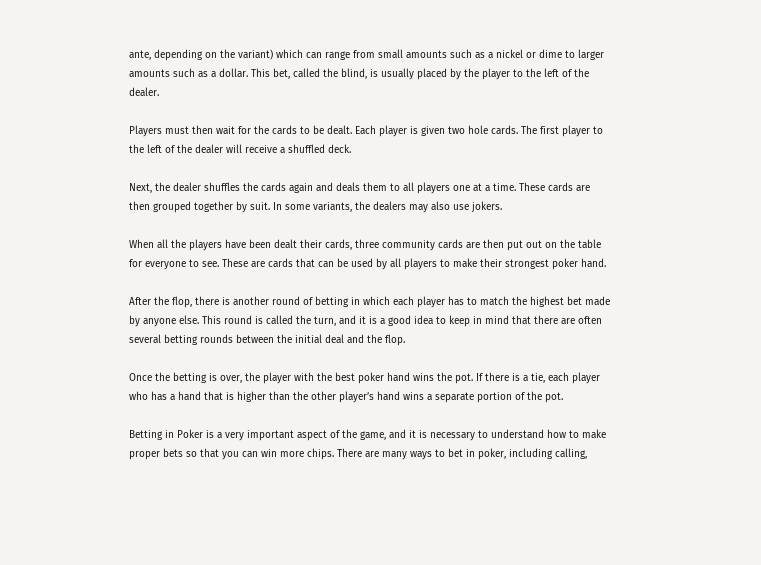ante, depending on the variant) which can range from small amounts such as a nickel or dime to larger amounts such as a dollar. This bet, called the blind, is usually placed by the player to the left of the dealer.

Players must then wait for the cards to be dealt. Each player is given two hole cards. The first player to the left of the dealer will receive a shuffled deck.

Next, the dealer shuffles the cards again and deals them to all players one at a time. These cards are then grouped together by suit. In some variants, the dealers may also use jokers.

When all the players have been dealt their cards, three community cards are then put out on the table for everyone to see. These are cards that can be used by all players to make their strongest poker hand.

After the flop, there is another round of betting in which each player has to match the highest bet made by anyone else. This round is called the turn, and it is a good idea to keep in mind that there are often several betting rounds between the initial deal and the flop.

Once the betting is over, the player with the best poker hand wins the pot. If there is a tie, each player who has a hand that is higher than the other player’s hand wins a separate portion of the pot.

Betting in Poker is a very important aspect of the game, and it is necessary to understand how to make proper bets so that you can win more chips. There are many ways to bet in poker, including calling,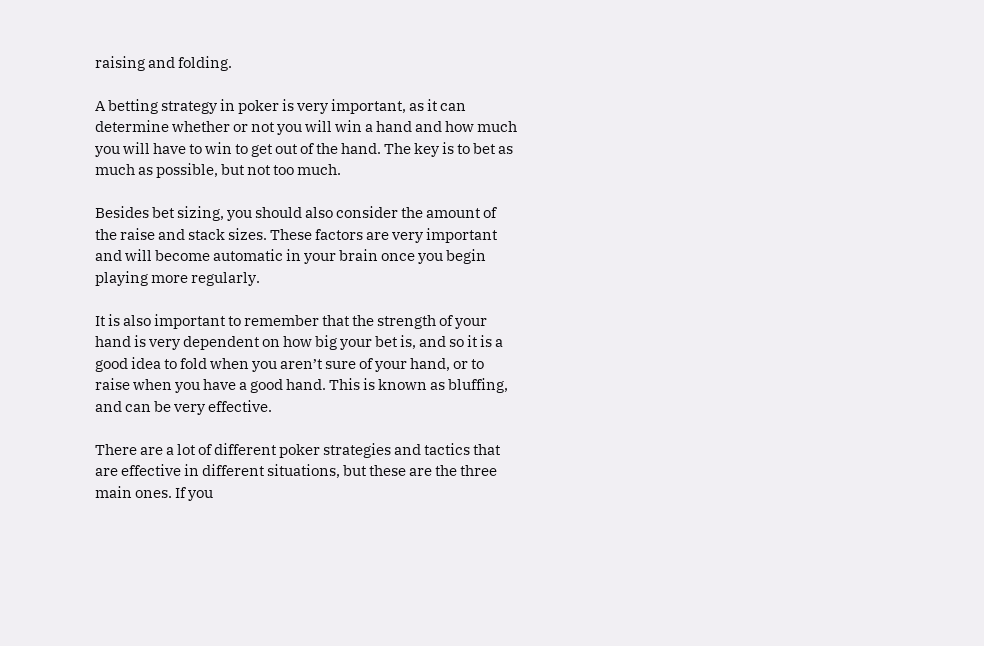raising and folding.

A betting strategy in poker is very important, as it can determine whether or not you will win a hand and how much you will have to win to get out of the hand. The key is to bet as much as possible, but not too much.

Besides bet sizing, you should also consider the amount of the raise and stack sizes. These factors are very important and will become automatic in your brain once you begin playing more regularly.

It is also important to remember that the strength of your hand is very dependent on how big your bet is, and so it is a good idea to fold when you aren’t sure of your hand, or to raise when you have a good hand. This is known as bluffing, and can be very effective.

There are a lot of different poker strategies and tactics that are effective in different situations, but these are the three main ones. If you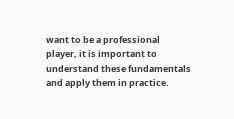want to be a professional player, it is important to understand these fundamentals and apply them in practice.